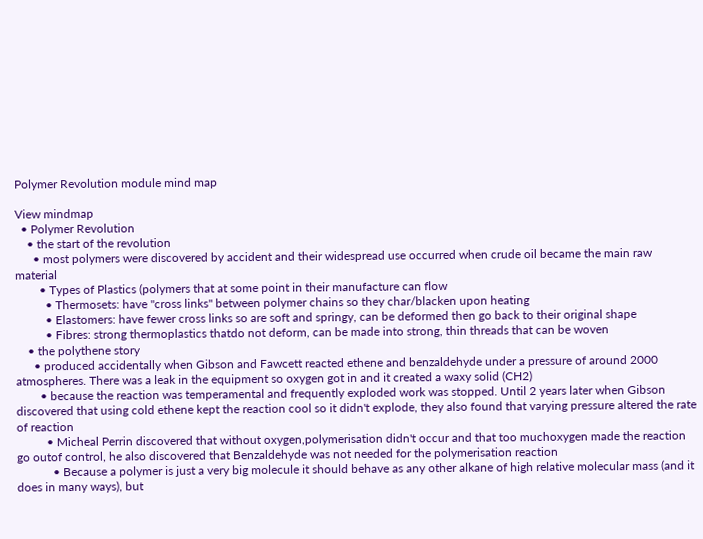Polymer Revolution module mind map

View mindmap
  • Polymer Revolution
    • the start of the revolution
      • most polymers were discovered by accident and their widespread use occurred when crude oil became the main raw material
        • Types of Plastics (polymers that at some point in their manufacture can flow
          • Thermosets: have "cross links" between polymer chains so they char/blacken upon heating
          • Elastomers: have fewer cross links so are soft and springy, can be deformed then go back to their original shape
          • Fibres: strong thermoplastics thatdo not deform, can be made into strong, thin threads that can be woven
    • the polythene story
      • produced accidentally when Gibson and Fawcett reacted ethene and benzaldehyde under a pressure of around 2000 atmospheres. There was a leak in the equipment so oxygen got in and it created a waxy solid (CH2)
        • because the reaction was temperamental and frequently exploded work was stopped. Until 2 years later when Gibson discovered that using cold ethene kept the reaction cool so it didn't explode, they also found that varying pressure altered the rate of reaction
          • Micheal Perrin discovered that without oxygen,polymerisation didn't occur and that too muchoxygen made the reaction go outof control, he also discovered that Benzaldehyde was not needed for the polymerisation reaction
            • Because a polymer is just a very big molecule it should behave as any other alkane of high relative molecular mass (and it does in many ways), but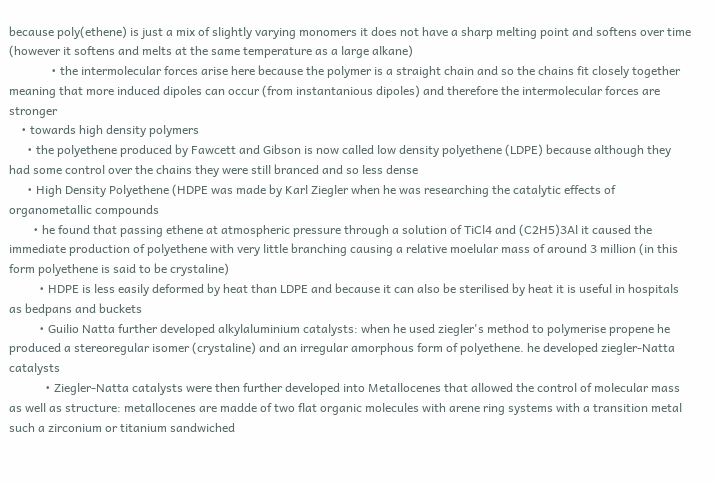because poly(ethene) is just a mix of slightly varying monomers it does not have a sharp melting point and softens over time (however it softens and melts at the same temperature as a large alkane)
              • the intermolecular forces arise here because the polymer is a straight chain and so the chains fit closely together meaning that more induced dipoles can occur (from instantanious dipoles) and therefore the intermolecular forces are stronger
    • towards high density polymers
      • the polyethene produced by Fawcett and Gibson is now called low density polyethene (LDPE) because although they had some control over the chains they were still branced and so less dense
      • High Density Polyethene (HDPE was made by Karl Ziegler when he was researching the catalytic effects of organometallic compounds
        • he found that passing ethene at atmospheric pressure through a solution of TiCl4 and (C2H5)3Al it caused the immediate production of polyethene with very little branching causing a relative moelular mass of around 3 million (in this form polyethene is said to be crystaline)
          • HDPE is less easily deformed by heat than LDPE and because it can also be sterilised by heat it is useful in hospitals as bedpans and buckets
          • Guilio Natta further developed alkylaluminium catalysts: when he used ziegler's method to polymerise propene he produced a stereoregular isomer (crystaline) and an irregular amorphous form of polyethene. he developed ziegler-Natta catalysts
            • Ziegler-Natta catalysts were then further developed into Metallocenes that allowed the control of molecular mass as well as structure: metallocenes are madde of two flat organic molecules with arene ring systems with a transition metal such a zirconium or titanium sandwiched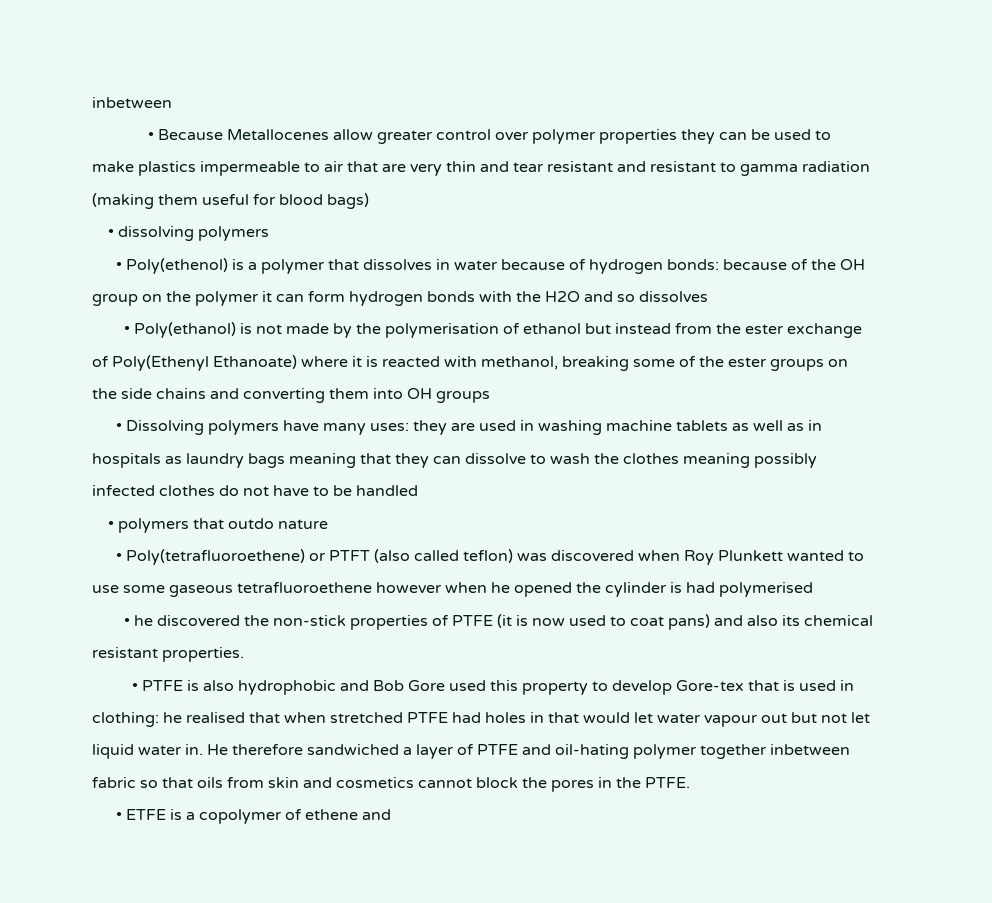inbetween
              • Because Metallocenes allow greater control over polymer properties they can be used to make plastics impermeable to air that are very thin and tear resistant and resistant to gamma radiation (making them useful for blood bags)
    • dissolving polymers
      • Poly(ethenol) is a polymer that dissolves in water because of hydrogen bonds: because of the OH group on the polymer it can form hydrogen bonds with the H2O and so dissolves
        • Poly(ethanol) is not made by the polymerisation of ethanol but instead from the ester exchange of Poly(Ethenyl Ethanoate) where it is reacted with methanol, breaking some of the ester groups on the side chains and converting them into OH groups
      • Dissolving polymers have many uses: they are used in washing machine tablets as well as in hospitals as laundry bags meaning that they can dissolve to wash the clothes meaning possibly infected clothes do not have to be handled
    • polymers that outdo nature
      • Poly(tetrafluoroethene) or PTFT (also called teflon) was discovered when Roy Plunkett wanted to use some gaseous tetrafluoroethene however when he opened the cylinder is had polymerised
        • he discovered the non-stick properties of PTFE (it is now used to coat pans) and also its chemical resistant properties.
          • PTFE is also hydrophobic and Bob Gore used this property to develop Gore-tex that is used in clothing: he realised that when stretched PTFE had holes in that would let water vapour out but not let liquid water in. He therefore sandwiched a layer of PTFE and oil-hating polymer together inbetween fabric so that oils from skin and cosmetics cannot block the pores in the PTFE.
      • ETFE is a copolymer of ethene and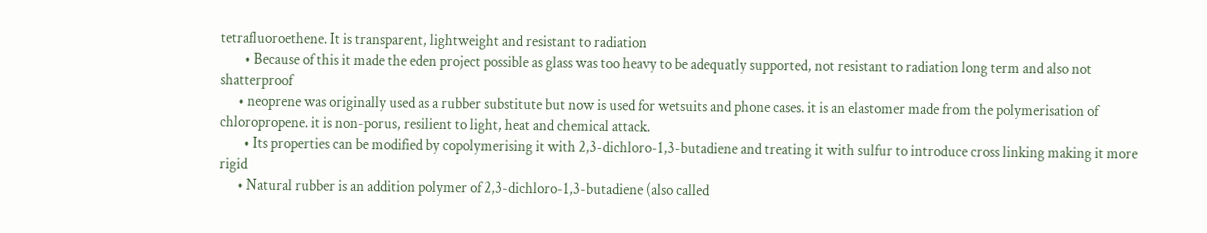tetrafluoroethene. It is transparent, lightweight and resistant to radiation
        • Because of this it made the eden project possible as glass was too heavy to be adequatly supported, not resistant to radiation long term and also not shatterproof
      • neoprene was originally used as a rubber substitute but now is used for wetsuits and phone cases. it is an elastomer made from the polymerisation of chloropropene. it is non-porus, resilient to light, heat and chemical attack.
        • Its properties can be modified by copolymerising it with 2,3-dichloro-1,3-butadiene and treating it with sulfur to introduce cross linking making it more rigid
      • Natural rubber is an addition polymer of 2,3-dichloro-1,3-butadiene (also called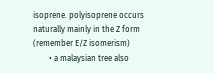isoprene. polyisoprene occurs naturally mainly in the Z form (remember E/Z isomerism)
        • a malaysian tree also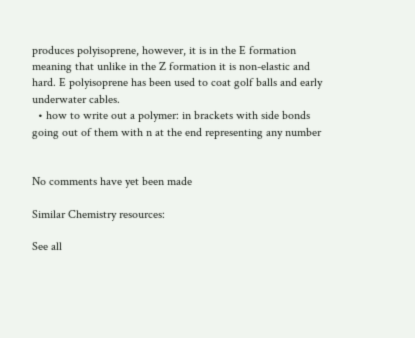produces polyisoprene, however, it is in the E formation meaning that unlike in the Z formation it is non-elastic and hard. E polyisoprene has been used to coat golf balls and early underwater cables.
  • how to write out a polymer: in brackets with side bonds going out of them with n at the end representing any number


No comments have yet been made

Similar Chemistry resources:

See all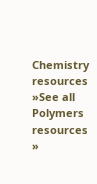Chemistry resources »See all Polymers resources »